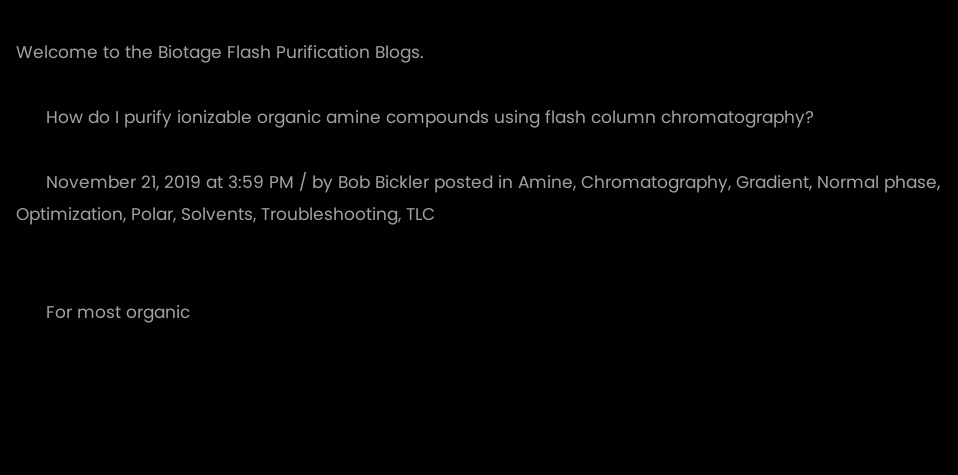Welcome to the Biotage Flash Purification Blogs.

      How do I purify ionizable organic amine compounds using flash column chromatography?

      November 21, 2019 at 3:59 PM / by Bob Bickler posted in Amine, Chromatography, Gradient, Normal phase, Optimization, Polar, Solvents, Troubleshooting, TLC


      For most organic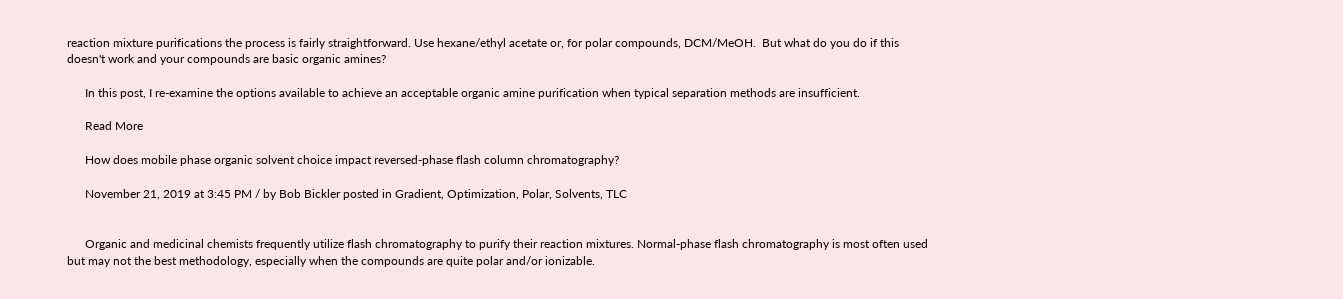reaction mixture purifications the process is fairly straightforward. Use hexane/ethyl acetate or, for polar compounds, DCM/MeOH.  But what do you do if this doesn't work and your compounds are basic organic amines?

      In this post, I re-examine the options available to achieve an acceptable organic amine purification when typical separation methods are insufficient.

      Read More

      How does mobile phase organic solvent choice impact reversed-phase flash column chromatography?

      November 21, 2019 at 3:45 PM / by Bob Bickler posted in Gradient, Optimization, Polar, Solvents, TLC


      Organic and medicinal chemists frequently utilize flash chromatography to purify their reaction mixtures. Normal-phase flash chromatography is most often used but may not the best methodology, especially when the compounds are quite polar and/or ionizable.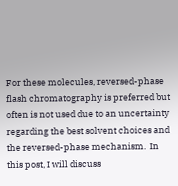For these molecules, reversed-phase flash chromatography is preferred but often is not used due to an uncertainty regarding the best solvent choices and the reversed-phase mechanism.  In this post, I will discuss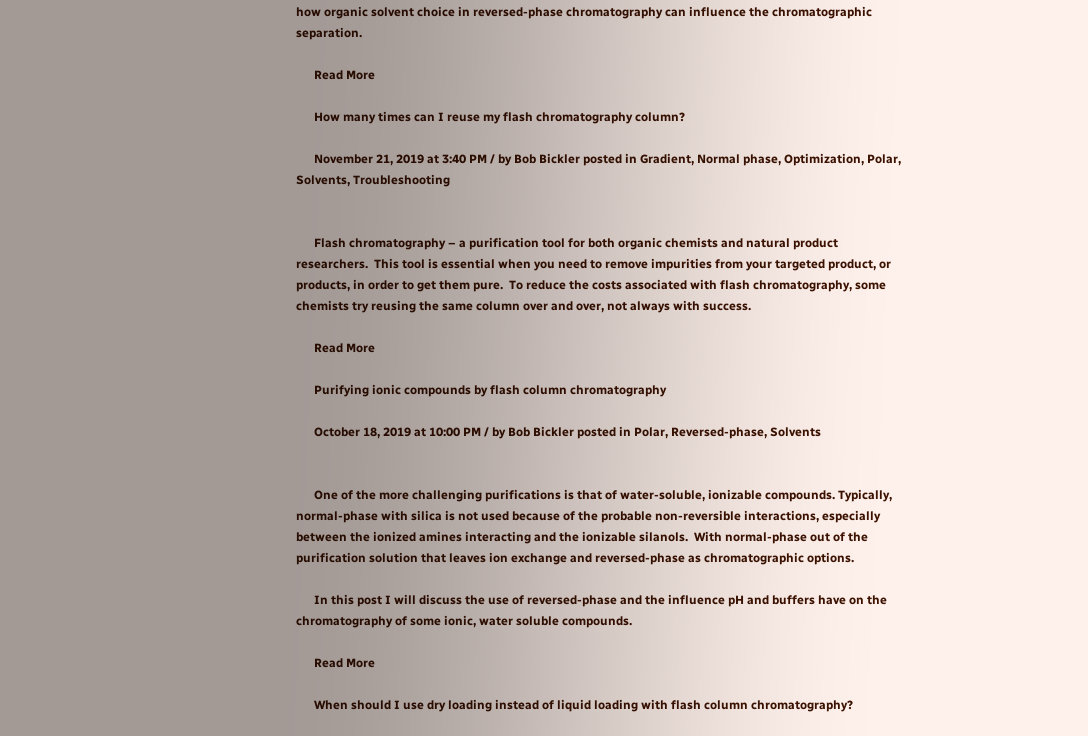how organic solvent choice in reversed-phase chromatography can influence the chromatographic separation.

      Read More

      How many times can I reuse my flash chromatography column?

      November 21, 2019 at 3:40 PM / by Bob Bickler posted in Gradient, Normal phase, Optimization, Polar, Solvents, Troubleshooting


      Flash chromatography – a purification tool for both organic chemists and natural product researchers.  This tool is essential when you need to remove impurities from your targeted product, or products, in order to get them pure.  To reduce the costs associated with flash chromatography, some chemists try reusing the same column over and over, not always with success.

      Read More

      Purifying ionic compounds by flash column chromatography

      October 18, 2019 at 10:00 PM / by Bob Bickler posted in Polar, Reversed-phase, Solvents


      One of the more challenging purifications is that of water-soluble, ionizable compounds. Typically, normal-phase with silica is not used because of the probable non-reversible interactions, especially between the ionized amines interacting and the ionizable silanols.  With normal-phase out of the purification solution that leaves ion exchange and reversed-phase as chromatographic options.

      In this post I will discuss the use of reversed-phase and the influence pH and buffers have on the chromatography of some ionic, water soluble compounds.

      Read More

      When should I use dry loading instead of liquid loading with flash column chromatography?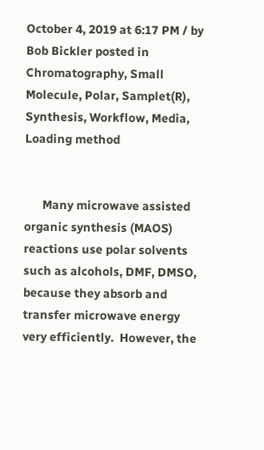October 4, 2019 at 6:17 PM / by Bob Bickler posted in Chromatography, Small Molecule, Polar, Samplet(R), Synthesis, Workflow, Media, Loading method


      Many microwave assisted organic synthesis (MAOS) reactions use polar solvents such as alcohols, DMF, DMSO, because they absorb and transfer microwave energy very efficiently.  However, the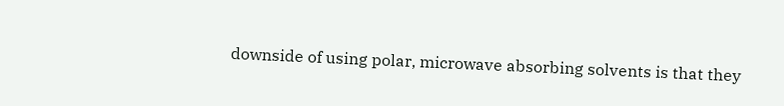downside of using polar, microwave absorbing solvents is that they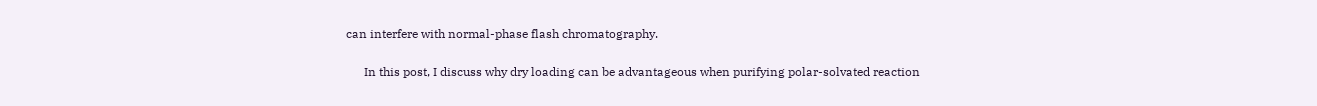can interfere with normal-phase flash chromatography.

      In this post, I discuss why dry loading can be advantageous when purifying polar-solvated reaction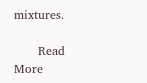mixtures.

      Read More